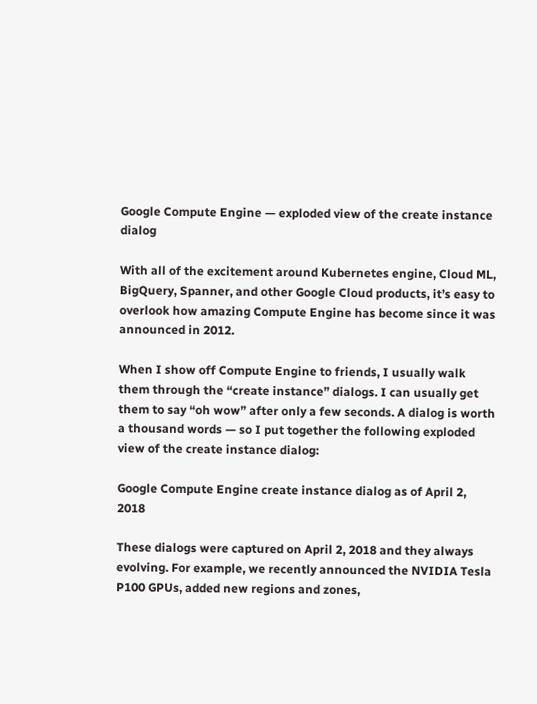Google Compute Engine — exploded view of the create instance dialog

With all of the excitement around Kubernetes engine, Cloud ML, BigQuery, Spanner, and other Google Cloud products, it’s easy to overlook how amazing Compute Engine has become since it was announced in 2012.

When I show off Compute Engine to friends, I usually walk them through the “create instance” dialogs. I can usually get them to say “oh wow” after only a few seconds. A dialog is worth a thousand words — so I put together the following exploded view of the create instance dialog:

Google Compute Engine create instance dialog as of April 2, 2018

These dialogs were captured on April 2, 2018 and they always evolving. For example, we recently announced the NVIDIA Tesla P100 GPUs, added new regions and zones,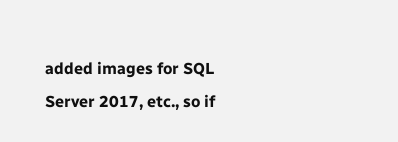added images for SQL Server 2017, etc., so if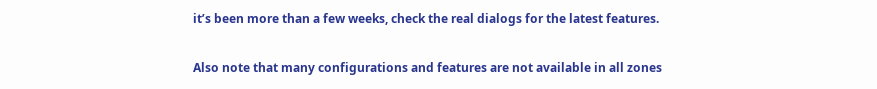it’s been more than a few weeks, check the real dialogs for the latest features.

Also note that many configurations and features are not available in all zones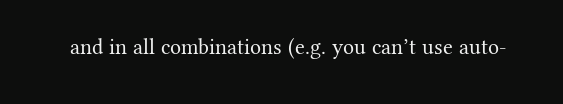and in all combinations (e.g. you can’t use auto-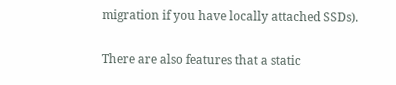migration if you have locally attached SSDs).

There are also features that a static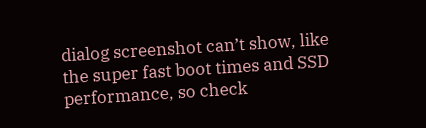dialog screenshot can’t show, like the super fast boot times and SSD performance, so check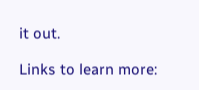it out.

Links to learn more: